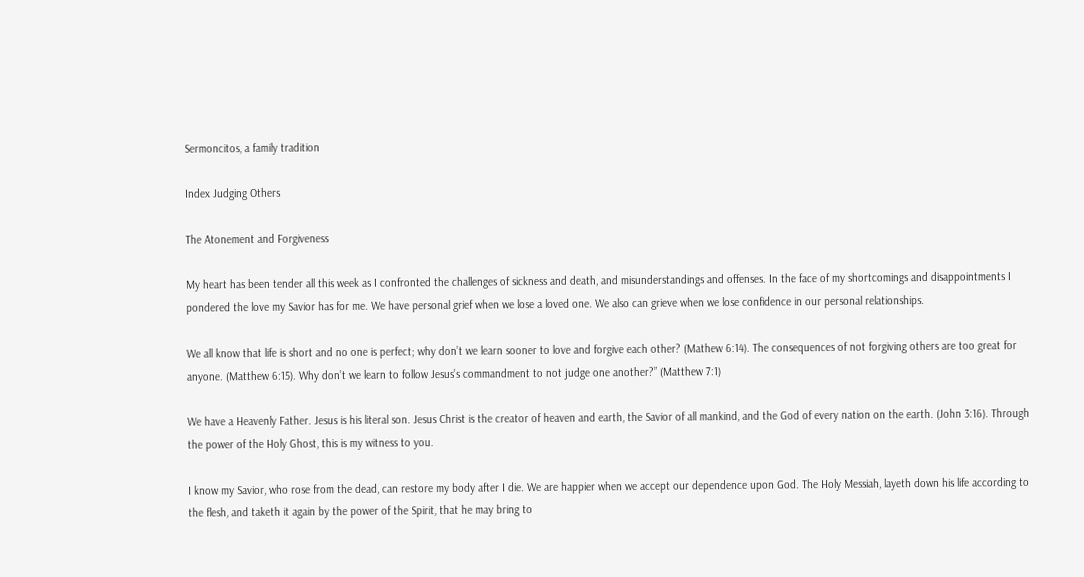Sermoncitos, a family tradition

Index Judging Others

The Atonement and Forgiveness

My heart has been tender all this week as I confronted the challenges of sickness and death, and misunderstandings and offenses. In the face of my shortcomings and disappointments I pondered the love my Savior has for me. We have personal grief when we lose a loved one. We also can grieve when we lose confidence in our personal relationships.

We all know that life is short and no one is perfect; why don’t we learn sooner to love and forgive each other? (Mathew 6:14). The consequences of not forgiving others are too great for anyone. (Matthew 6:15). Why don’t we learn to follow Jesus’s commandment to not judge one another?” (Matthew 7:1)

We have a Heavenly Father. Jesus is his literal son. Jesus Christ is the creator of heaven and earth, the Savior of all mankind, and the God of every nation on the earth. (John 3:16). Through the power of the Holy Ghost, this is my witness to you.

I know my Savior, who rose from the dead, can restore my body after I die. We are happier when we accept our dependence upon God. The Holy Messiah, layeth down his life according to the flesh, and taketh it again by the power of the Spirit, that he may bring to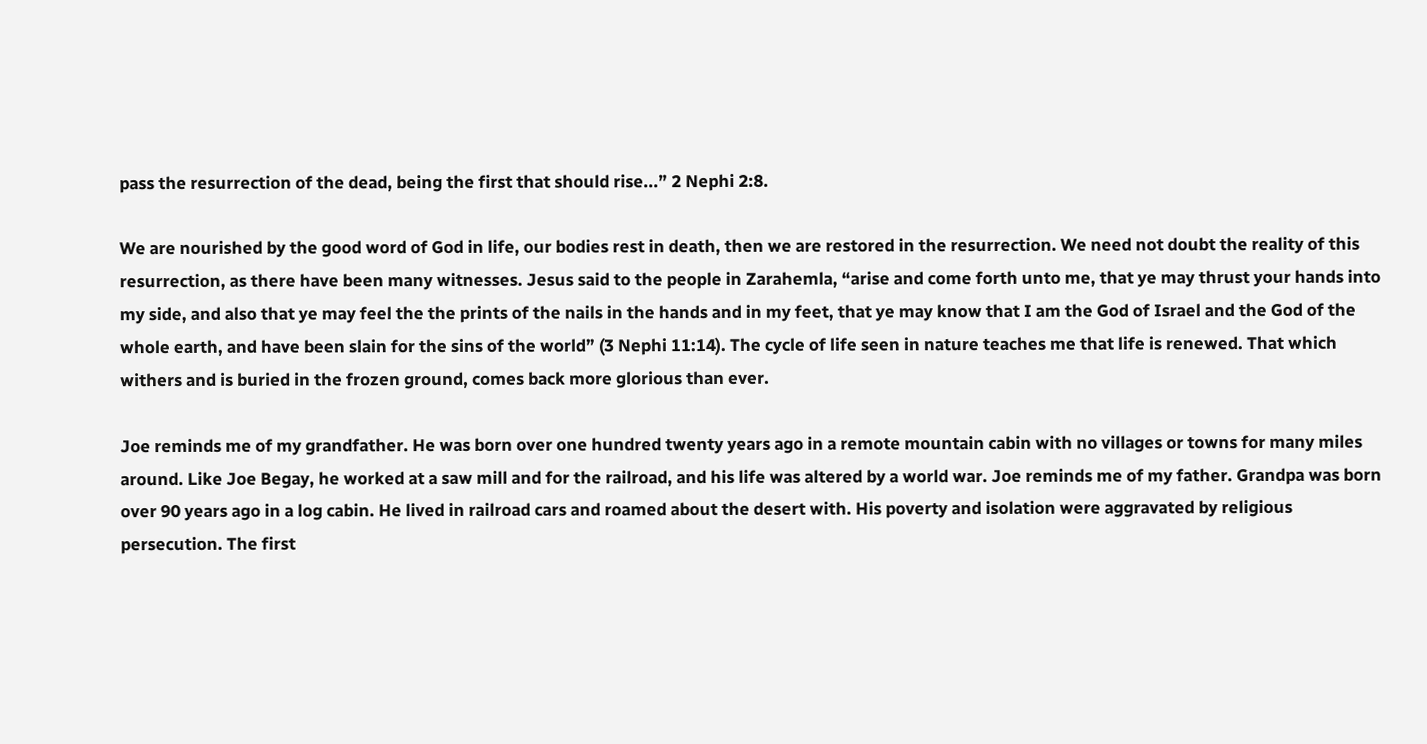pass the resurrection of the dead, being the first that should rise...” 2 Nephi 2:8.

We are nourished by the good word of God in life, our bodies rest in death, then we are restored in the resurrection. We need not doubt the reality of this resurrection, as there have been many witnesses. Jesus said to the people in Zarahemla, “arise and come forth unto me, that ye may thrust your hands into my side, and also that ye may feel the the prints of the nails in the hands and in my feet, that ye may know that I am the God of Israel and the God of the whole earth, and have been slain for the sins of the world” (3 Nephi 11:14). The cycle of life seen in nature teaches me that life is renewed. That which withers and is buried in the frozen ground, comes back more glorious than ever.

Joe reminds me of my grandfather. He was born over one hundred twenty years ago in a remote mountain cabin with no villages or towns for many miles around. Like Joe Begay, he worked at a saw mill and for the railroad, and his life was altered by a world war. Joe reminds me of my father. Grandpa was born over 90 years ago in a log cabin. He lived in railroad cars and roamed about the desert with. His poverty and isolation were aggravated by religious persecution. The first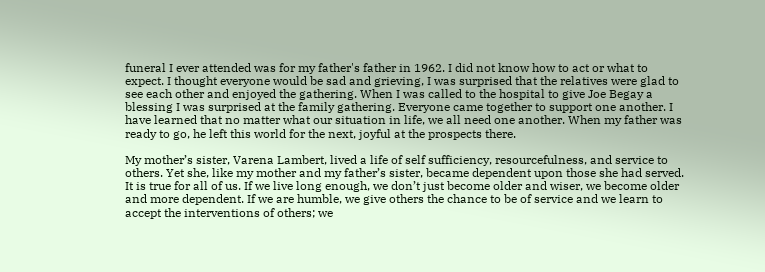funeral I ever attended was for my father's father in 1962. I did not know how to act or what to expect. I thought everyone would be sad and grieving, I was surprised that the relatives were glad to see each other and enjoyed the gathering. When I was called to the hospital to give Joe Begay a blessing I was surprised at the family gathering. Everyone came together to support one another. I have learned that no matter what our situation in life, we all need one another. When my father was ready to go, he left this world for the next, joyful at the prospects there.

My mother’s sister, Varena Lambert, lived a life of self sufficiency, resourcefulness, and service to others. Yet she, like my mother and my father’s sister, became dependent upon those she had served. It is true for all of us. If we live long enough, we don’t just become older and wiser, we become older and more dependent. If we are humble, we give others the chance to be of service and we learn to accept the interventions of others; we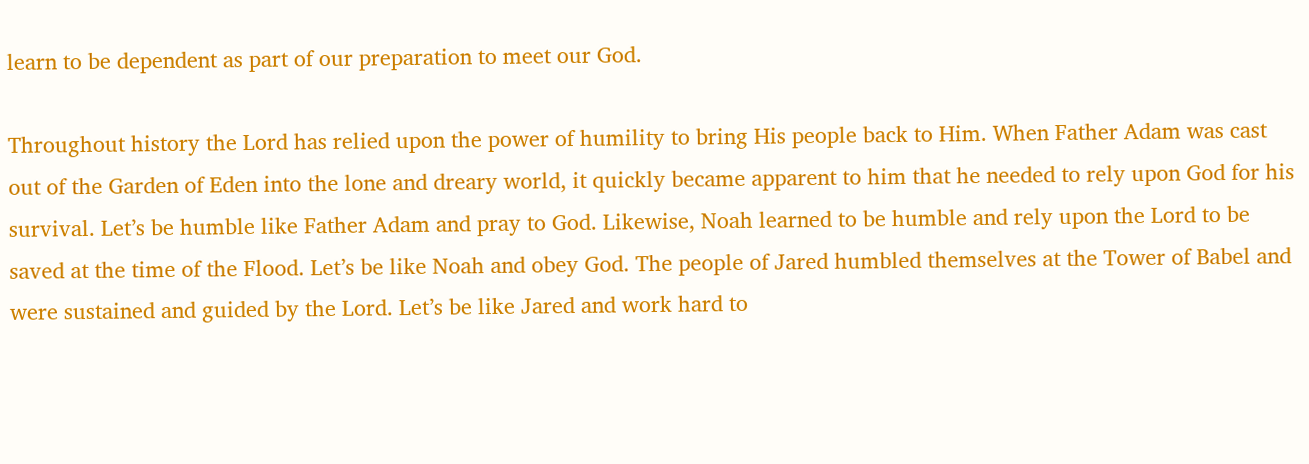learn to be dependent as part of our preparation to meet our God.

Throughout history the Lord has relied upon the power of humility to bring His people back to Him. When Father Adam was cast out of the Garden of Eden into the lone and dreary world, it quickly became apparent to him that he needed to rely upon God for his survival. Let’s be humble like Father Adam and pray to God. Likewise, Noah learned to be humble and rely upon the Lord to be saved at the time of the Flood. Let’s be like Noah and obey God. The people of Jared humbled themselves at the Tower of Babel and were sustained and guided by the Lord. Let’s be like Jared and work hard to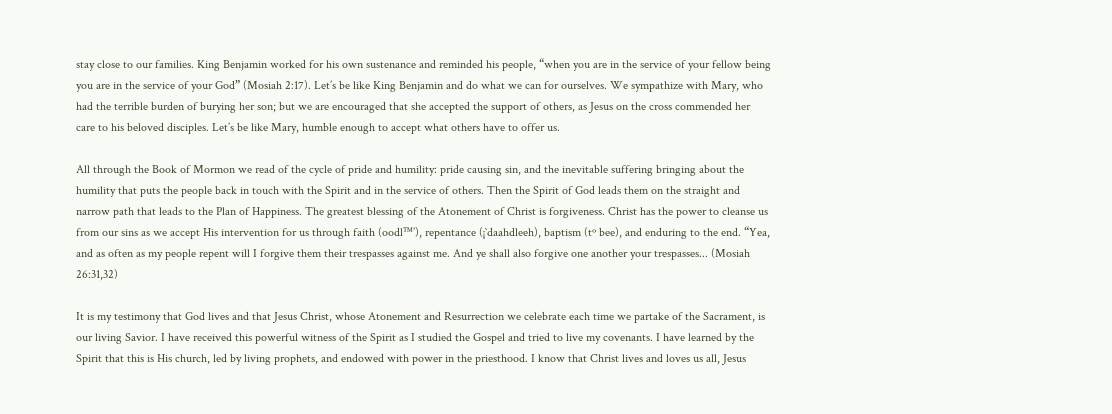stay close to our families. King Benjamin worked for his own sustenance and reminded his people, “when you are in the service of your fellow being you are in the service of your God” (Mosiah 2:17). Let’s be like King Benjamin and do what we can for ourselves. We sympathize with Mary, who had the terrible burden of burying her son; but we are encouraged that she accepted the support of others, as Jesus on the cross commended her care to his beloved disciples. Let’s be like Mary, humble enough to accept what others have to offer us.

All through the Book of Mormon we read of the cycle of pride and humility: pride causing sin, and the inevitable suffering bringing about the humility that puts the people back in touch with the Spirit and in the service of others. Then the Spirit of God leads them on the straight and narrow path that leads to the Plan of Happiness. The greatest blessing of the Atonement of Christ is forgiveness. Christ has the power to cleanse us from our sins as we accept His intervention for us through faith (oodl™’), repentance (¡`daahdleeh), baptism (tº bee), and enduring to the end. “Yea, and as often as my people repent will I forgive them their trespasses against me. And ye shall also forgive one another your trespasses... (Mosiah 26:31,32)

It is my testimony that God lives and that Jesus Christ, whose Atonement and Resurrection we celebrate each time we partake of the Sacrament, is our living Savior. I have received this powerful witness of the Spirit as I studied the Gospel and tried to live my covenants. I have learned by the Spirit that this is His church, led by living prophets, and endowed with power in the priesthood. I know that Christ lives and loves us all, Jesus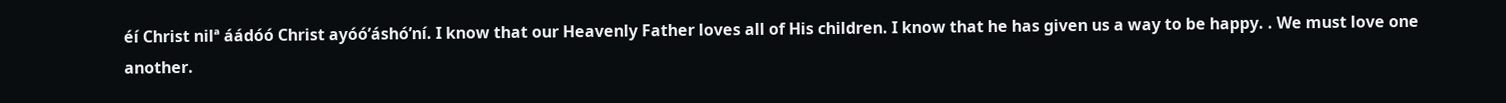éí Christ nilª áádóó Christ ayóó’áshó’ní. I know that our Heavenly Father loves all of His children. I know that he has given us a way to be happy. . We must love one another.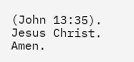(John 13:35).
Jesus Christ. Amen.